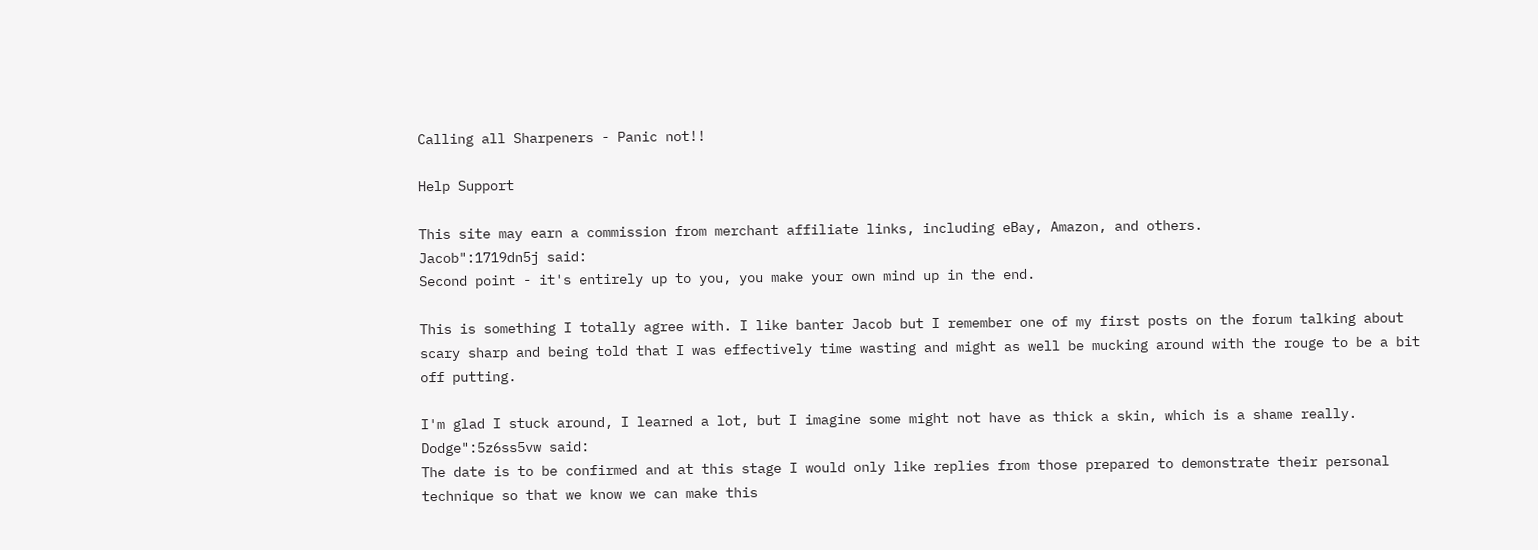Calling all Sharpeners - Panic not!!

Help Support

This site may earn a commission from merchant affiliate links, including eBay, Amazon, and others.
Jacob":1719dn5j said:
Second point - it's entirely up to you, you make your own mind up in the end.

This is something I totally agree with. I like banter Jacob but I remember one of my first posts on the forum talking about scary sharp and being told that I was effectively time wasting and might as well be mucking around with the rouge to be a bit off putting.

I'm glad I stuck around, I learned a lot, but I imagine some might not have as thick a skin, which is a shame really.
Dodge":5z6ss5vw said:
The date is to be confirmed and at this stage I would only like replies from those prepared to demonstrate their personal technique so that we know we can make this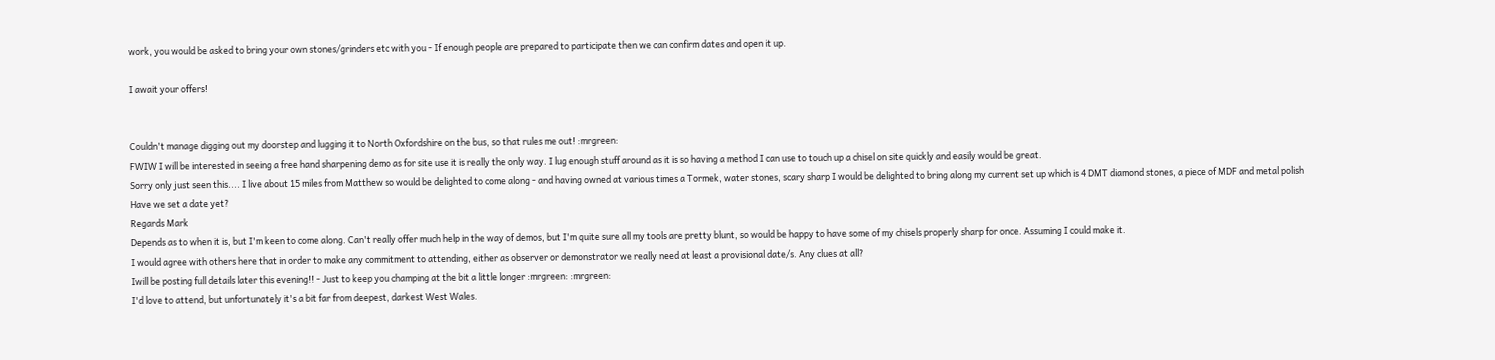work, you would be asked to bring your own stones/grinders etc with you - If enough people are prepared to participate then we can confirm dates and open it up.

I await your offers!


Couldn't manage digging out my doorstep and lugging it to North Oxfordshire on the bus, so that rules me out! :mrgreen:
FWIW I will be interested in seeing a free hand sharpening demo as for site use it is really the only way. I lug enough stuff around as it is so having a method I can use to touch up a chisel on site quickly and easily would be great.
Sorry only just seen this.... I live about 15 miles from Matthew so would be delighted to come along - and having owned at various times a Tormek, water stones, scary sharp I would be delighted to bring along my current set up which is 4 DMT diamond stones, a piece of MDF and metal polish
Have we set a date yet?
Regards Mark
Depends as to when it is, but I'm keen to come along. Can't really offer much help in the way of demos, but I'm quite sure all my tools are pretty blunt, so would be happy to have some of my chisels properly sharp for once. Assuming I could make it.
I would agree with others here that in order to make any commitment to attending, either as observer or demonstrator we really need at least a provisional date/s. Any clues at all?
Iwill be posting full details later this evening!! - Just to keep you champing at the bit a little longer :mrgreen: :mrgreen:
I'd love to attend, but unfortunately it's a bit far from deepest, darkest West Wales.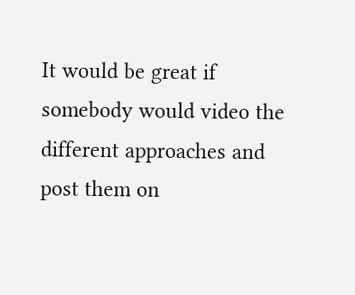It would be great if somebody would video the different approaches and post them on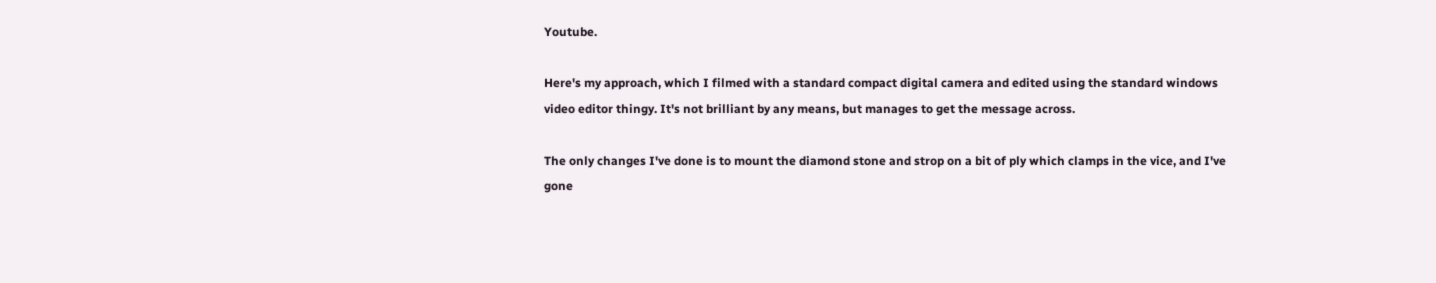Youtube.

Here's my approach, which I filmed with a standard compact digital camera and edited using the standard windows video editor thingy. It's not brilliant by any means, but manages to get the message across.

The only changes I've done is to mount the diamond stone and strop on a bit of ply which clamps in the vice, and I've gone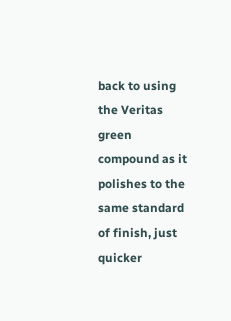back to using the Veritas green compound as it polishes to the same standard of finish, just quicker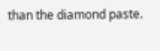than the diamond paste.